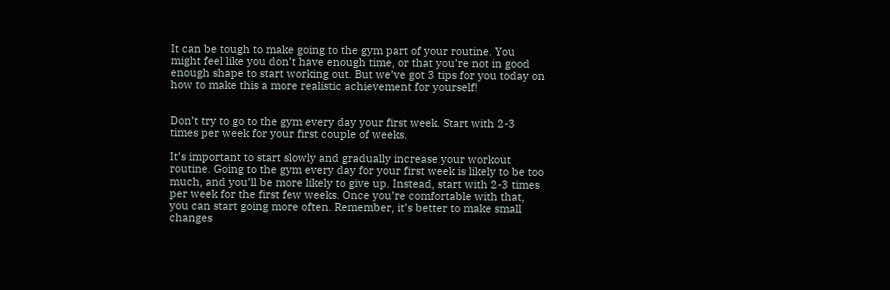It can be tough to make going to the gym part of your routine. You might feel like you don’t have enough time, or that you’re not in good enough shape to start working out. But we’ve got 3 tips for you today on how to make this a more realistic achievement for yourself!


Don’t try to go to the gym every day your first week. Start with 2-3 times per week for your first couple of weeks.

It’s important to start slowly and gradually increase your workout routine. Going to the gym every day for your first week is likely to be too much, and you’ll be more likely to give up. Instead, start with 2-3 times per week for the first few weeks. Once you’re comfortable with that, you can start going more often. Remember, it’s better to make small changes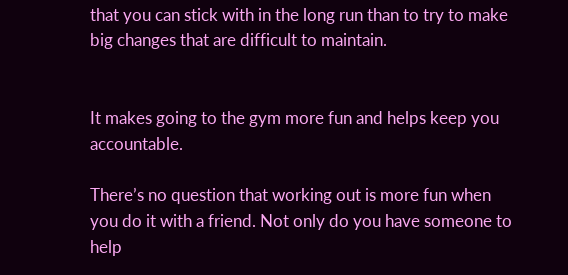that you can stick with in the long run than to try to make big changes that are difficult to maintain.


It makes going to the gym more fun and helps keep you accountable.

There’s no question that working out is more fun when you do it with a friend. Not only do you have someone to help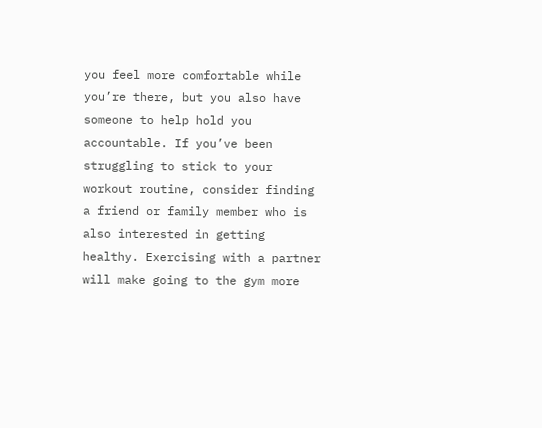you feel more comfortable while you’re there, but you also have someone to help hold you accountable. If you’ve been struggling to stick to your workout routine, consider finding a friend or family member who is also interested in getting healthy. Exercising with a partner will make going to the gym more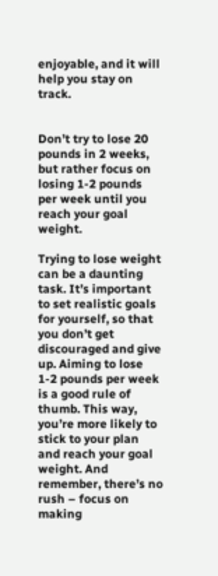enjoyable, and it will help you stay on track.


Don’t try to lose 20 pounds in 2 weeks, but rather focus on losing 1-2 pounds per week until you reach your goal weight.

Trying to lose weight can be a daunting task. It’s important to set realistic goals for yourself, so that you don’t get discouraged and give up. Aiming to lose 1-2 pounds per week is a good rule of thumb. This way, you’re more likely to stick to your plan and reach your goal weight. And remember, there’s no rush – focus on making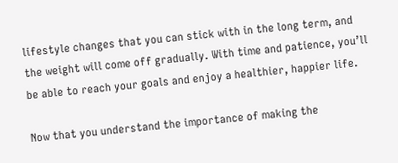lifestyle changes that you can stick with in the long term, and the weight will come off gradually. With time and patience, you’ll be able to reach your goals and enjoy a healthier, happier life.

Now that you understand the importance of making the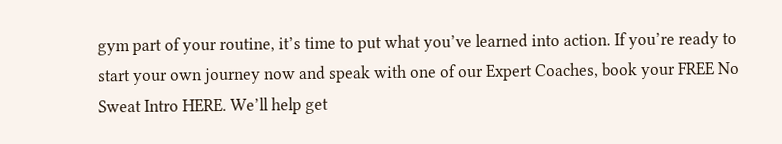gym part of your routine, it’s time to put what you’ve learned into action. If you’re ready to start your own journey now and speak with one of our Expert Coaches, book your FREE No Sweat Intro HERE. We’ll help get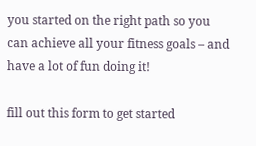you started on the right path so you can achieve all your fitness goals – and have a lot of fun doing it!

fill out this form to get started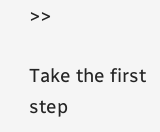>>

Take the first step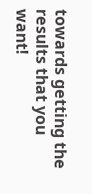towards getting the results that you want!